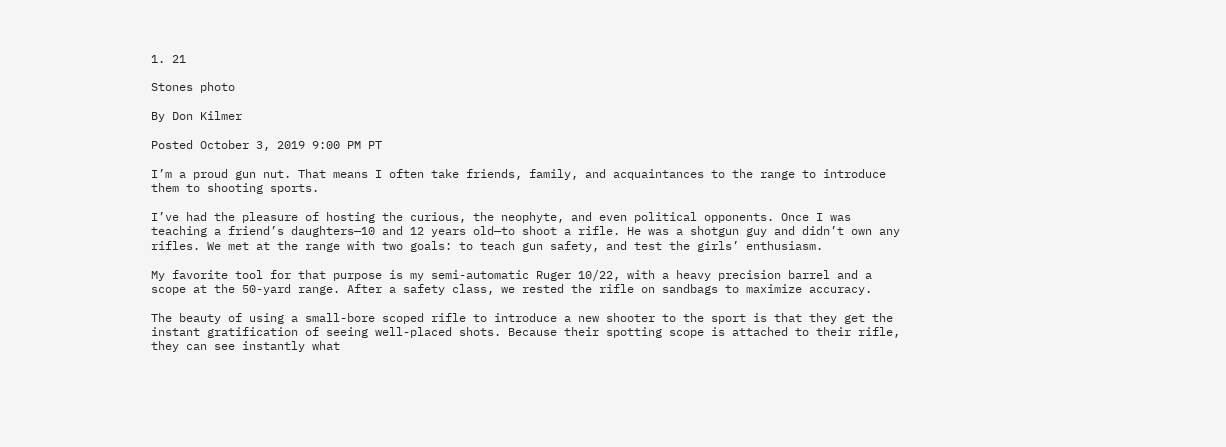1. 21

Stones photo

By Don Kilmer

Posted October 3, 2019 9:00 PM PT

I’m a proud gun nut. That means I often take friends, family, and acquaintances to the range to introduce them to shooting sports.

I’ve had the pleasure of hosting the curious, the neophyte, and even political opponents. Once I was teaching a friend’s daughters—10 and 12 years old—to shoot a rifle. He was a shotgun guy and didn’t own any rifles. We met at the range with two goals: to teach gun safety, and test the girls’ enthusiasm.

My favorite tool for that purpose is my semi-automatic Ruger 10/22, with a heavy precision barrel and a scope at the 50-yard range. After a safety class, we rested the rifle on sandbags to maximize accuracy.

The beauty of using a small-bore scoped rifle to introduce a new shooter to the sport is that they get the instant gratification of seeing well-placed shots. Because their spotting scope is attached to their rifle, they can see instantly what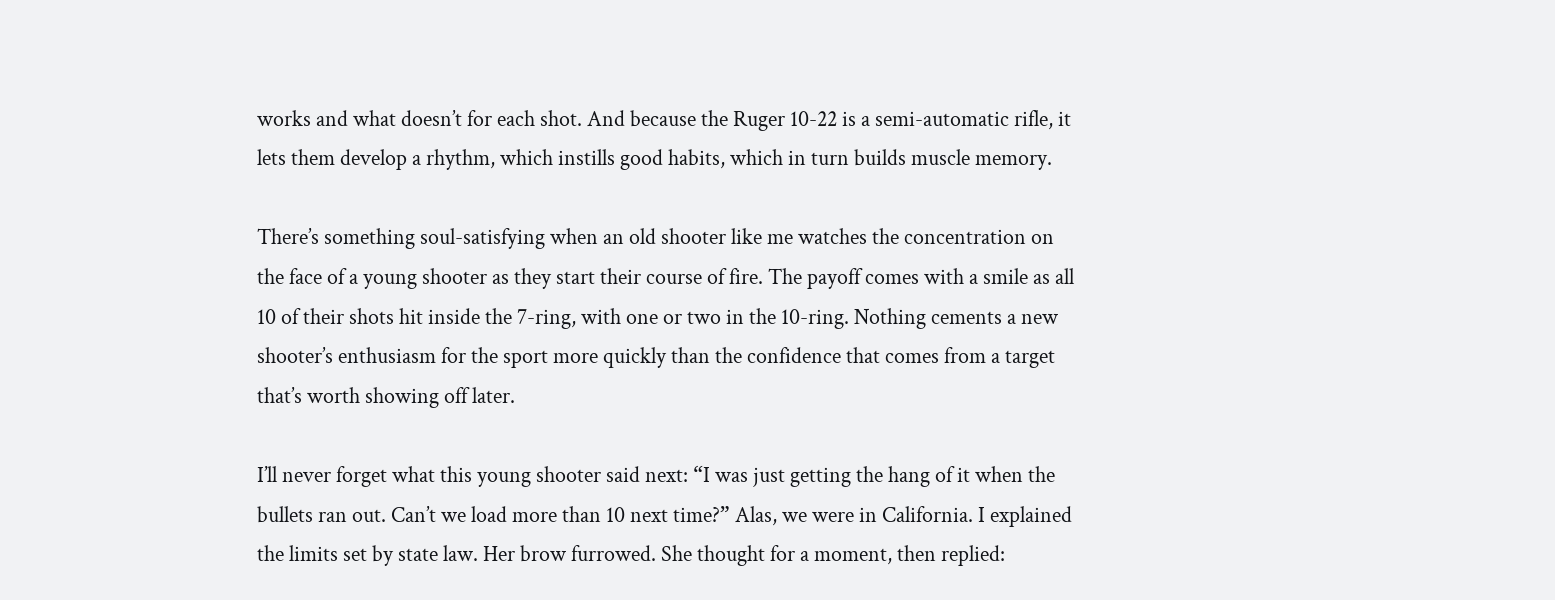works and what doesn’t for each shot. And because the Ruger 10-22 is a semi-automatic rifle, it lets them develop a rhythm, which instills good habits, which in turn builds muscle memory.

There’s something soul-satisfying when an old shooter like me watches the concentration on the face of a young shooter as they start their course of fire. The payoff comes with a smile as all 10 of their shots hit inside the 7-ring, with one or two in the 10-ring. Nothing cements a new shooter’s enthusiasm for the sport more quickly than the confidence that comes from a target that’s worth showing off later.

I’ll never forget what this young shooter said next: “I was just getting the hang of it when the bullets ran out. Can’t we load more than 10 next time?” Alas, we were in California. I explained the limits set by state law. Her brow furrowed. She thought for a moment, then replied: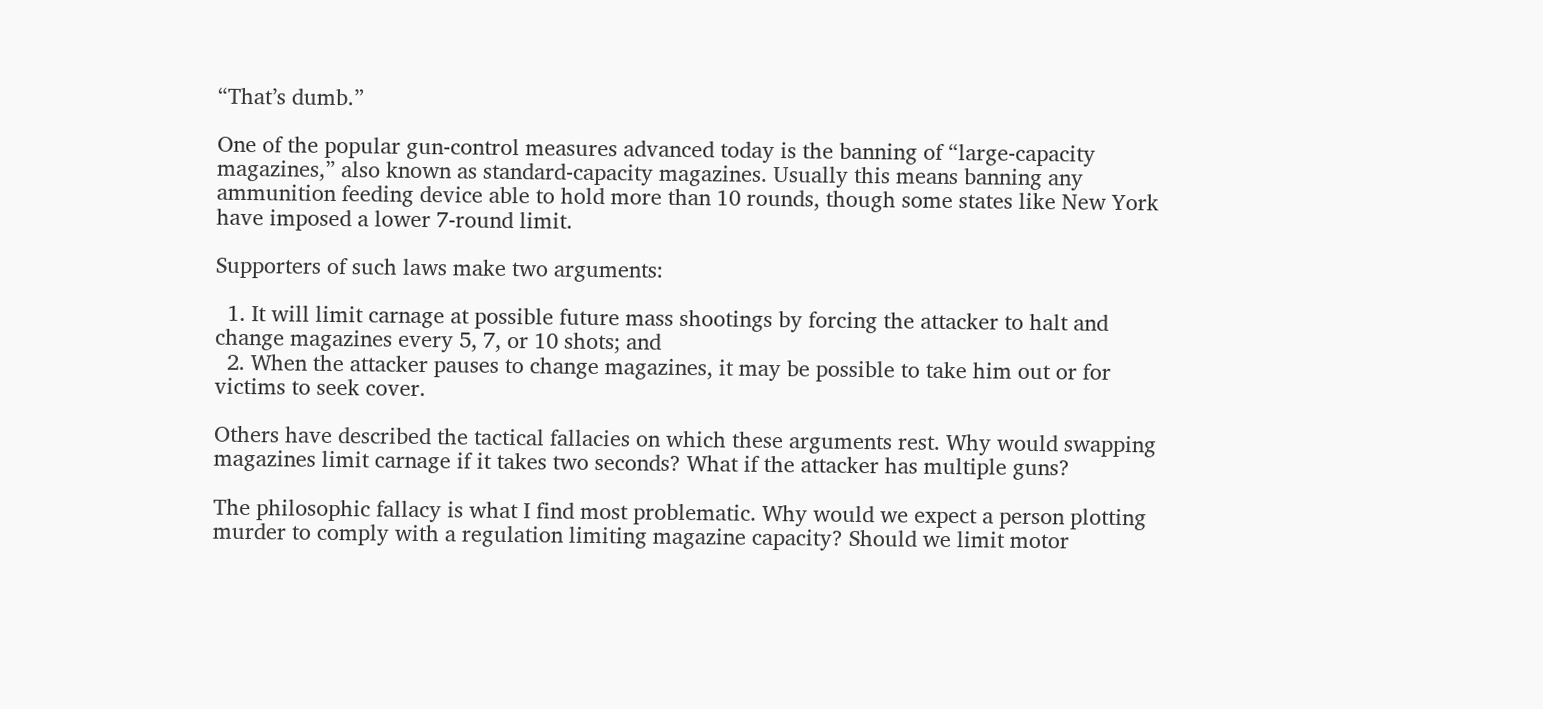“That’s dumb.”

One of the popular gun-control measures advanced today is the banning of “large-capacity magazines,” also known as standard-capacity magazines. Usually this means banning any ammunition feeding device able to hold more than 10 rounds, though some states like New York have imposed a lower 7-round limit.

Supporters of such laws make two arguments:

  1. It will limit carnage at possible future mass shootings by forcing the attacker to halt and change magazines every 5, 7, or 10 shots; and
  2. When the attacker pauses to change magazines, it may be possible to take him out or for victims to seek cover.

Others have described the tactical fallacies on which these arguments rest. Why would swapping magazines limit carnage if it takes two seconds? What if the attacker has multiple guns?

The philosophic fallacy is what I find most problematic. Why would we expect a person plotting murder to comply with a regulation limiting magazine capacity? Should we limit motor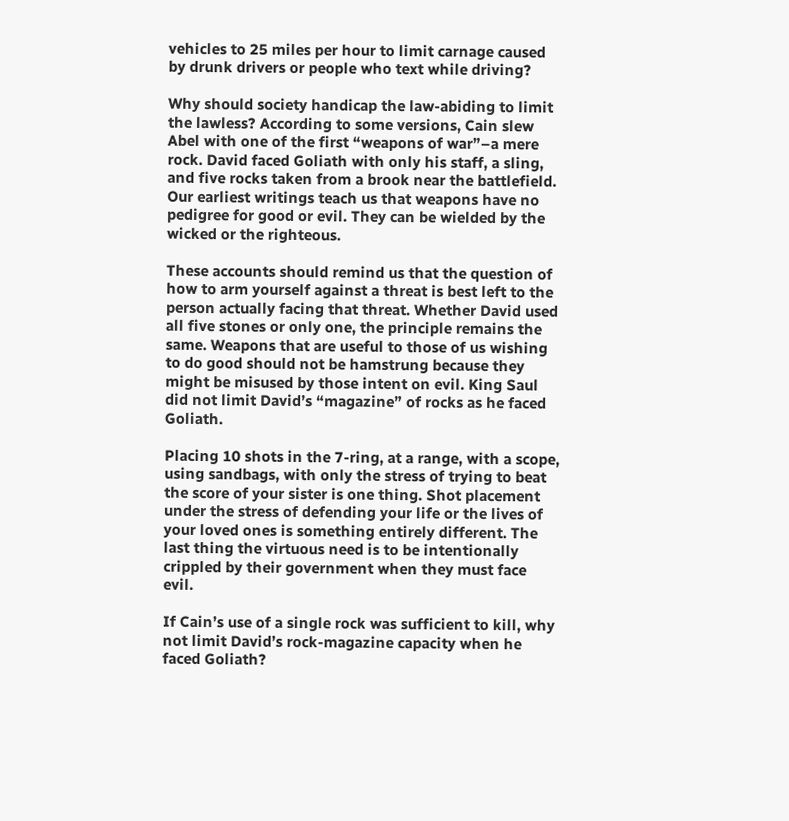vehicles to 25 miles per hour to limit carnage caused by drunk drivers or people who text while driving?

Why should society handicap the law-abiding to limit the lawless? According to some versions, Cain slew Abel with one of the first “weapons of war”–a mere rock. David faced Goliath with only his staff, a sling, and five rocks taken from a brook near the battlefield. Our earliest writings teach us that weapons have no pedigree for good or evil. They can be wielded by the wicked or the righteous.

These accounts should remind us that the question of how to arm yourself against a threat is best left to the person actually facing that threat. Whether David used all five stones or only one, the principle remains the same. Weapons that are useful to those of us wishing to do good should not be hamstrung because they might be misused by those intent on evil. King Saul did not limit David’s “magazine” of rocks as he faced Goliath.

Placing 10 shots in the 7-ring, at a range, with a scope, using sandbags, with only the stress of trying to beat the score of your sister is one thing. Shot placement under the stress of defending your life or the lives of your loved ones is something entirely different. The last thing the virtuous need is to be intentionally crippled by their government when they must face evil.

If Cain’s use of a single rock was sufficient to kill, why not limit David’s rock-magazine capacity when he faced Goliath?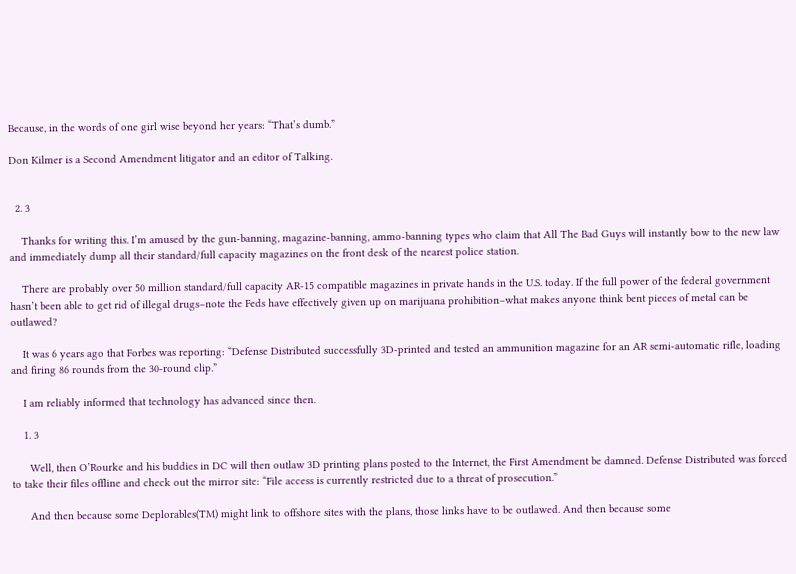Because, in the words of one girl wise beyond her years: “That’s dumb.”

Don Kilmer is a Second Amendment litigator and an editor of Talking.


  2. 3

    Thanks for writing this. I’m amused by the gun-banning, magazine-banning, ammo-banning types who claim that All The Bad Guys will instantly bow to the new law and immediately dump all their standard/full capacity magazines on the front desk of the nearest police station.

    There are probably over 50 million standard/full capacity AR-15 compatible magazines in private hands in the U.S. today. If the full power of the federal government hasn’t been able to get rid of illegal drugs–note the Feds have effectively given up on marijuana prohibition–what makes anyone think bent pieces of metal can be outlawed?

    It was 6 years ago that Forbes was reporting: “Defense Distributed successfully 3D-printed and tested an ammunition magazine for an AR semi-automatic rifle, loading and firing 86 rounds from the 30-round clip.”

    I am reliably informed that technology has advanced since then.

    1. 3

      Well, then O’Rourke and his buddies in DC will then outlaw 3D printing plans posted to the Internet, the First Amendment be damned. Defense Distributed was forced to take their files offline and check out the mirror site: “File access is currently restricted due to a threat of prosecution.”

      And then because some Deplorables(TM) might link to offshore sites with the plans, those links have to be outlawed. And then because some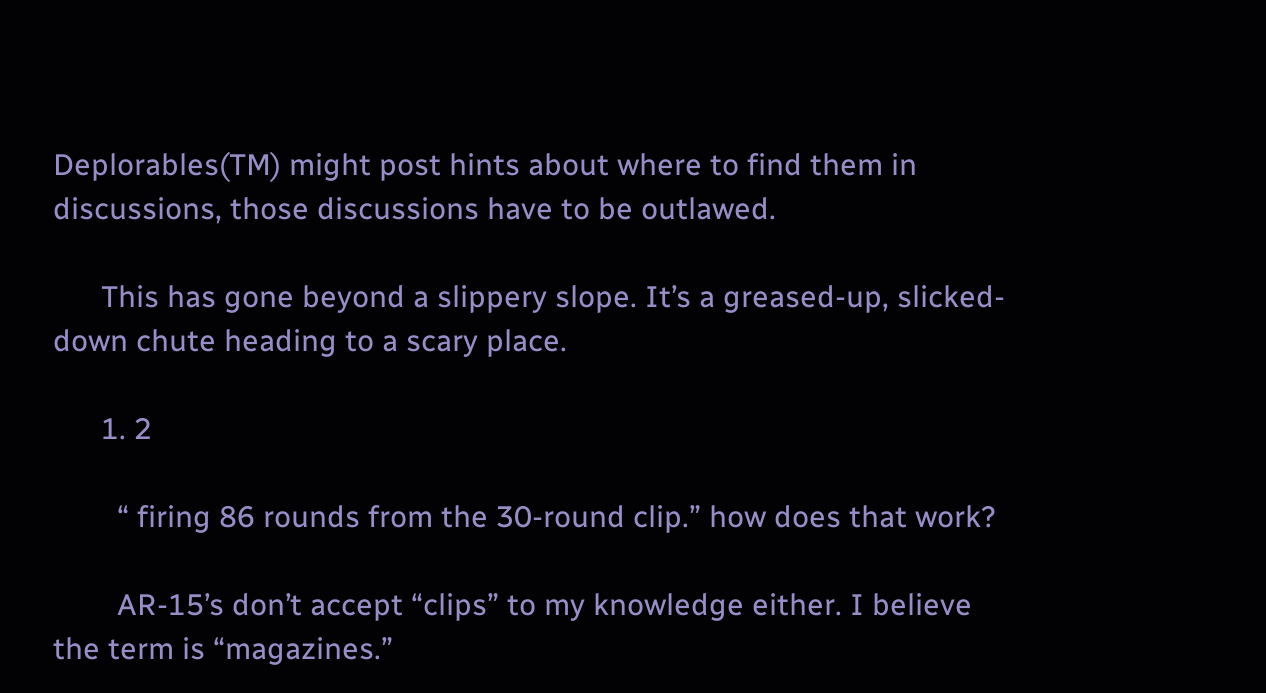Deplorables(TM) might post hints about where to find them in discussions, those discussions have to be outlawed.

      This has gone beyond a slippery slope. It’s a greased-up, slicked-down chute heading to a scary place.

      1. 2

        “ firing 86 rounds from the 30-round clip.” how does that work?

        AR-15’s don’t accept “clips” to my knowledge either. I believe the term is “magazines.”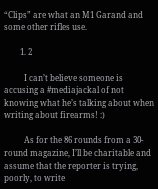“Clips” are what an M1 Garand and some other rifles use.

        1. 2

          I can’t believe someone is accusing a #mediajackal of not knowing what he’s talking about when writing about firearms! :)

          As for the 86 rounds from a 30-round magazine, I’ll be charitable and assume that the reporter is trying, poorly, to write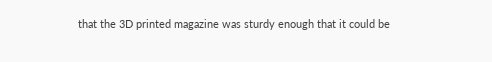that the 3D printed magazine was sturdy enough that it could be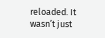reloaded. It wasn’t just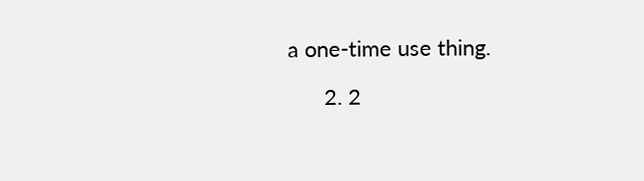a one-time use thing.

      2. 2